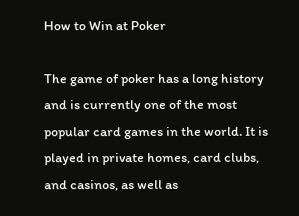How to Win at Poker

The game of poker has a long history and is currently one of the most popular card games in the world. It is played in private homes, card clubs, and casinos, as well as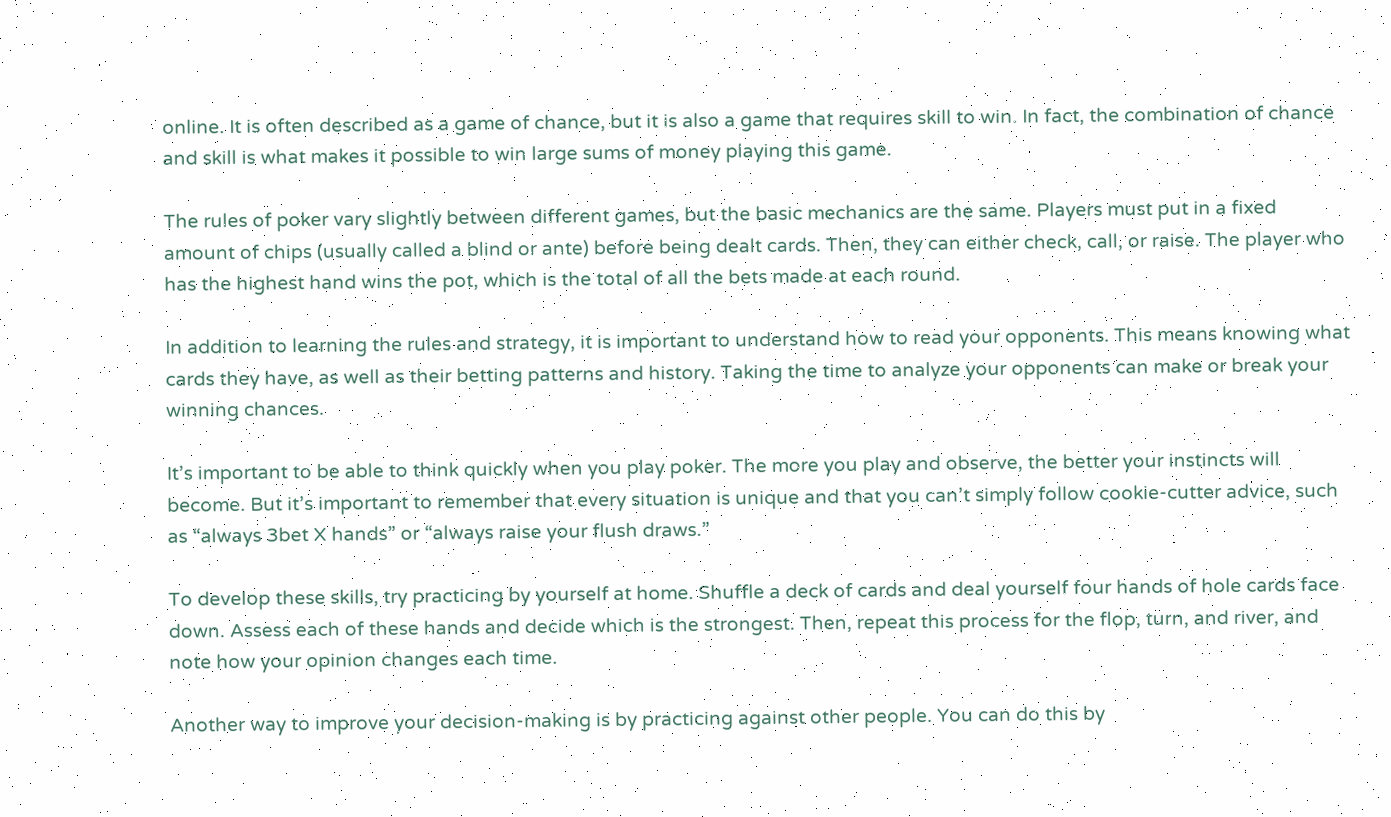online. It is often described as a game of chance, but it is also a game that requires skill to win. In fact, the combination of chance and skill is what makes it possible to win large sums of money playing this game.

The rules of poker vary slightly between different games, but the basic mechanics are the same. Players must put in a fixed amount of chips (usually called a blind or ante) before being dealt cards. Then, they can either check, call, or raise. The player who has the highest hand wins the pot, which is the total of all the bets made at each round.

In addition to learning the rules and strategy, it is important to understand how to read your opponents. This means knowing what cards they have, as well as their betting patterns and history. Taking the time to analyze your opponents can make or break your winning chances.

It’s important to be able to think quickly when you play poker. The more you play and observe, the better your instincts will become. But it’s important to remember that every situation is unique and that you can’t simply follow cookie-cutter advice, such as “always 3bet X hands” or “always raise your flush draws.”

To develop these skills, try practicing by yourself at home. Shuffle a deck of cards and deal yourself four hands of hole cards face down. Assess each of these hands and decide which is the strongest. Then, repeat this process for the flop, turn, and river, and note how your opinion changes each time.

Another way to improve your decision-making is by practicing against other people. You can do this by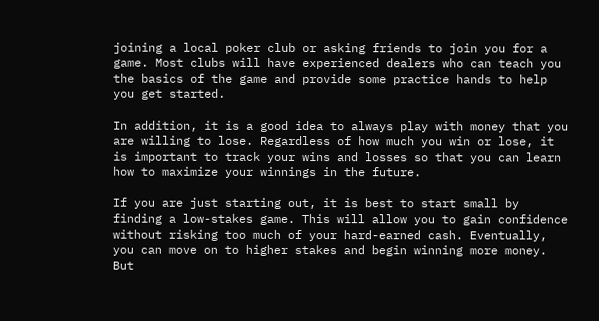joining a local poker club or asking friends to join you for a game. Most clubs will have experienced dealers who can teach you the basics of the game and provide some practice hands to help you get started.

In addition, it is a good idea to always play with money that you are willing to lose. Regardless of how much you win or lose, it is important to track your wins and losses so that you can learn how to maximize your winnings in the future.

If you are just starting out, it is best to start small by finding a low-stakes game. This will allow you to gain confidence without risking too much of your hard-earned cash. Eventually, you can move on to higher stakes and begin winning more money. But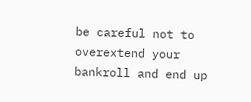be careful not to overextend your bankroll and end up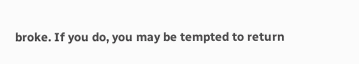broke. If you do, you may be tempted to return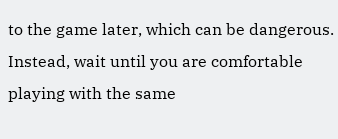to the game later, which can be dangerous. Instead, wait until you are comfortable playing with the same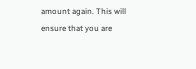amount again. This will ensure that you are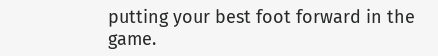putting your best foot forward in the game.